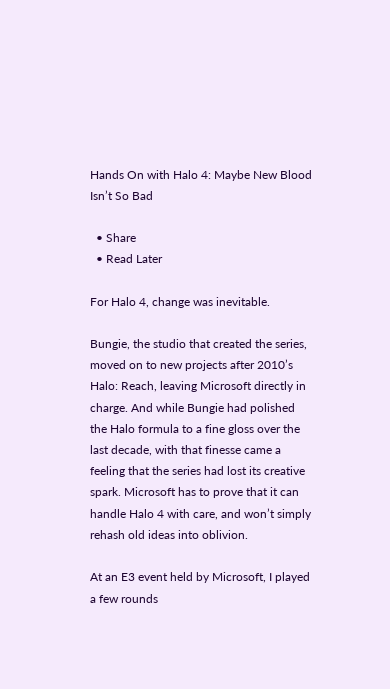Hands On with Halo 4: Maybe New Blood Isn’t So Bad

  • Share
  • Read Later

For Halo 4, change was inevitable.

Bungie, the studio that created the series, moved on to new projects after 2010’s Halo: Reach, leaving Microsoft directly in charge. And while Bungie had polished the Halo formula to a fine gloss over the last decade, with that finesse came a feeling that the series had lost its creative spark. Microsoft has to prove that it can handle Halo 4 with care, and won’t simply rehash old ideas into oblivion.

At an E3 event held by Microsoft, I played a few rounds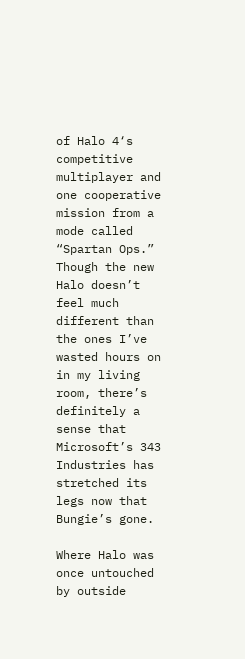of Halo 4‘s competitive multiplayer and one cooperative mission from a mode called “Spartan Ops.” Though the new Halo doesn’t feel much different than the ones I’ve wasted hours on in my living room, there’s definitely a sense that Microsoft’s 343 Industries has stretched its legs now that Bungie’s gone.

Where Halo was once untouched by outside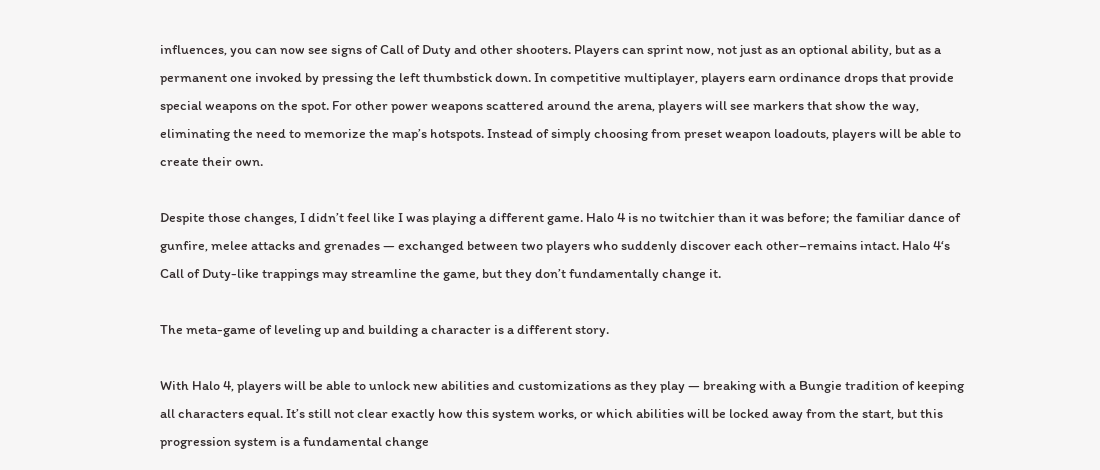influences, you can now see signs of Call of Duty and other shooters. Players can sprint now, not just as an optional ability, but as a permanent one invoked by pressing the left thumbstick down. In competitive multiplayer, players earn ordinance drops that provide special weapons on the spot. For other power weapons scattered around the arena, players will see markers that show the way, eliminating the need to memorize the map’s hotspots. Instead of simply choosing from preset weapon loadouts, players will be able to create their own.

Despite those changes, I didn’t feel like I was playing a different game. Halo 4 is no twitchier than it was before; the familiar dance of gunfire, melee attacks and grenades — exchanged between two players who suddenly discover each other–remains intact. Halo 4‘s Call of Duty-like trappings may streamline the game, but they don’t fundamentally change it.

The meta-game of leveling up and building a character is a different story.

With Halo 4, players will be able to unlock new abilities and customizations as they play — breaking with a Bungie tradition of keeping all characters equal. It’s still not clear exactly how this system works, or which abilities will be locked away from the start, but this progression system is a fundamental change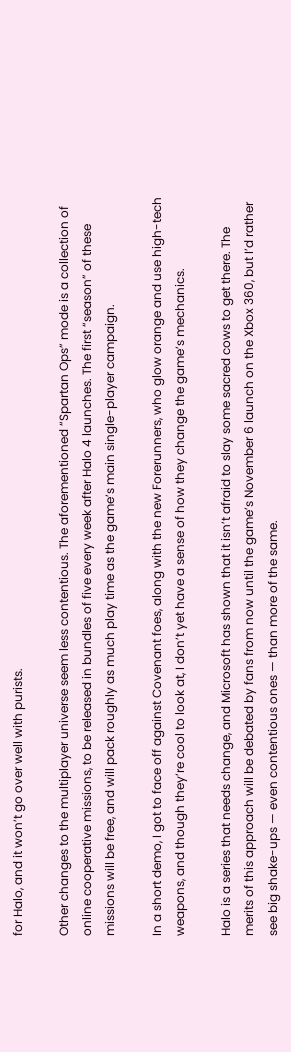for Halo, and it won’t go over well with purists.

Other changes to the multiplayer universe seem less contentious. The aforementioned “Spartan Ops” mode is a collection of online cooperative missions, to be released in bundles of five every week after Halo 4 launches. The first “season” of these missions will be free, and will pack roughly as much play time as the game’s main single-player campaign.

In a short demo, I got to face off against Covenant foes, along with the new Forerunners, who glow orange and use high-tech weapons, and though they’re cool to look at, I don’t yet have a sense of how they change the game’s mechanics.

Halo is a series that needs change, and Microsoft has shown that it isn’t afraid to slay some sacred cows to get there. The merits of this approach will be debated by fans from now until the game’s November 6 launch on the Xbox 360, but I’d rather see big shake-ups — even contentious ones — than more of the same.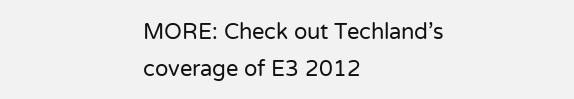MORE: Check out Techland’s coverage of E3 2012